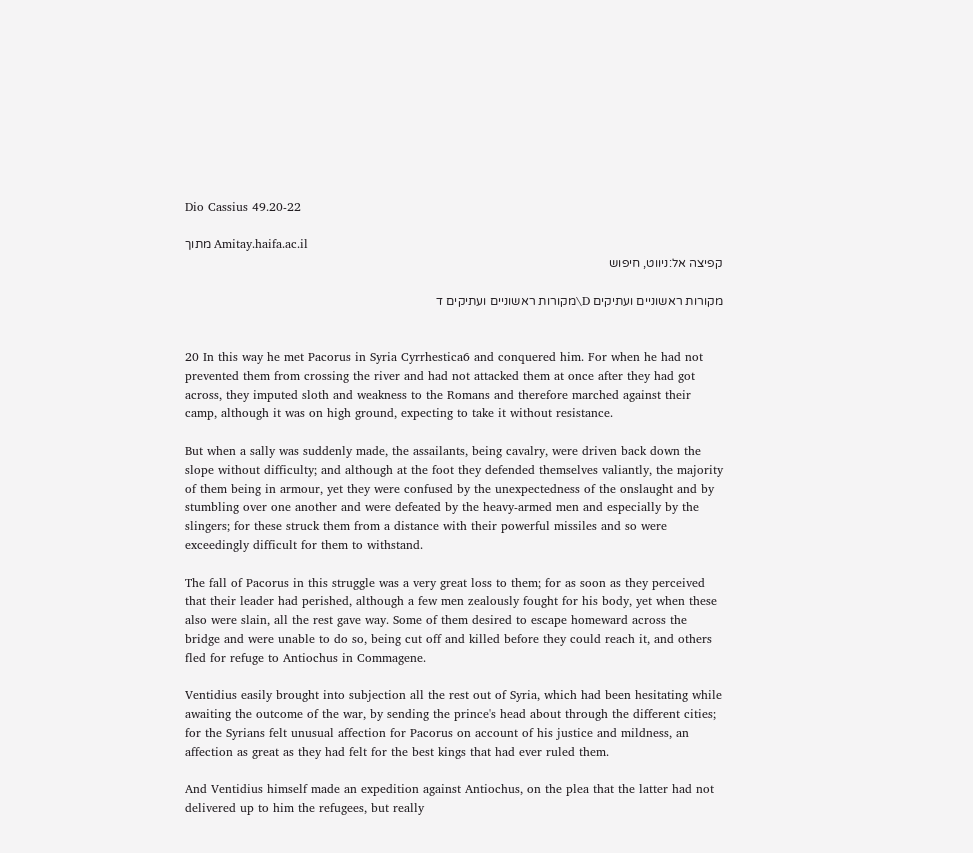Dio Cassius 49.20-22

מתוך Amitay.haifa.ac.il
קפיצה אל:ניווט, חיפוש

מקורות ראשוניים ועתיקים D\מקורות ראשוניים ועתיקים ד


20 In this way he met Pacorus in Syria Cyrrhestica6 and conquered him. For when he had not prevented them from crossing the river and had not attacked them at once after they had got across, they imputed sloth and weakness to the Romans and therefore marched against their camp, although it was on high ground, expecting to take it without resistance.

But when a sally was suddenly made, the assailants, being cavalry, were driven back down the slope without difficulty; and although at the foot they defended themselves valiantly, the majority of them being in armour, yet they were confused by the unexpectedness of the onslaught and by stumbling over one another and were defeated by the heavy-armed men and especially by the slingers; for these struck them from a distance with their powerful missiles and so were exceedingly difficult for them to withstand.

The fall of Pacorus in this struggle was a very great loss to them; for as soon as they perceived that their leader had perished, although a few men zealously fought for his body, yet when these also were slain, all the rest gave way. Some of them desired to escape homeward across the bridge and were unable to do so, being cut off and killed before they could reach it, and others fled for refuge to Antiochus in Commagene.

Ventidius easily brought into subjection all the rest out of Syria, which had been hesitating while awaiting the outcome of the war, by sending the prince's head about through the different cities; for the Syrians felt unusual affection for Pacorus on account of his justice and mildness, an affection as great as they had felt for the best kings that had ever ruled them.

And Ventidius himself made an expedition against Antiochus, on the plea that the latter had not delivered up to him the refugees, but really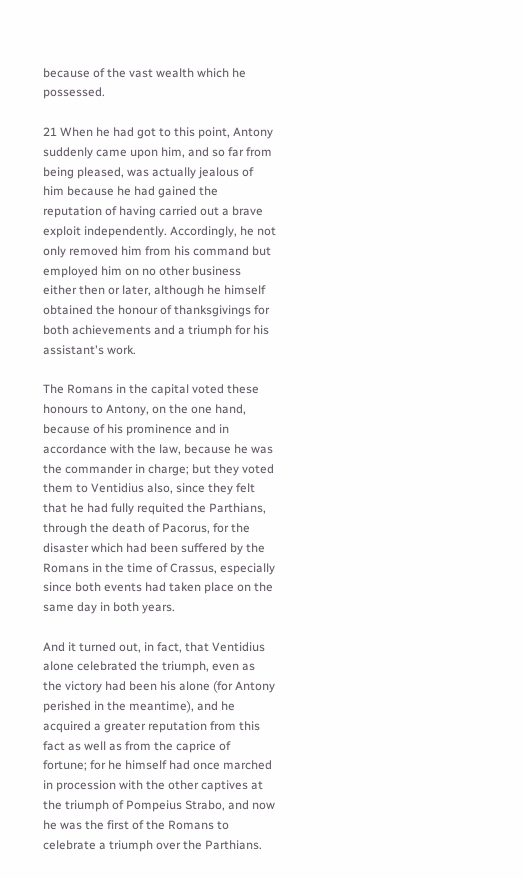because of the vast wealth which he possessed.

21 When he had got to this point, Antony suddenly came upon him, and so far from being pleased, was actually jealous of him because he had gained the reputation of having carried out a brave exploit independently. Accordingly, he not only removed him from his command but employed him on no other business either then or later, although he himself obtained the honour of thanksgivings for both achievements and a triumph for his assistant's work.

The Romans in the capital voted these honours to Antony, on the one hand, because of his prominence and in accordance with the law, because he was the commander in charge; but they voted them to Ventidius also, since they felt that he had fully requited the Parthians, through the death of Pacorus, for the disaster which had been suffered by the Romans in the time of Crassus, especially since both events had taken place on the same day in both years.

And it turned out, in fact, that Ventidius alone celebrated the triumph, even as the victory had been his alone (for Antony perished in the meantime), and he acquired a greater reputation from this fact as well as from the caprice of fortune; for he himself had once marched in procession with the other captives at the triumph of Pompeius Strabo, and now he was the first of the Romans to celebrate a triumph over the Parthians.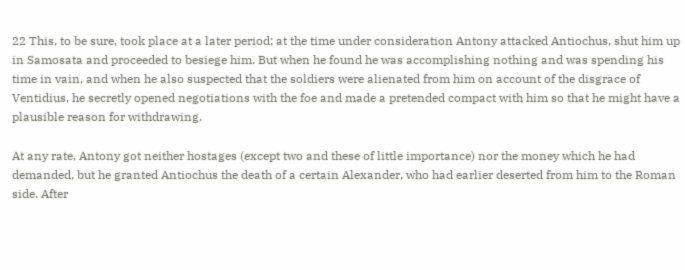22 This, to be sure, took place at a later period; at the time under consideration Antony attacked Antiochus, shut him up in Samosata and proceeded to besiege him. But when he found he was accomplishing nothing and was spending his time in vain, and when he also suspected that the soldiers were alienated from him on account of the disgrace of Ventidius, he secretly opened negotiations with the foe and made a pretended compact with him so that he might have a plausible reason for withdrawing.

At any rate, Antony got neither hostages (except two and these of little importance) nor the money which he had demanded, but he granted Antiochus the death of a certain Alexander, who had earlier deserted from him to the Roman side. After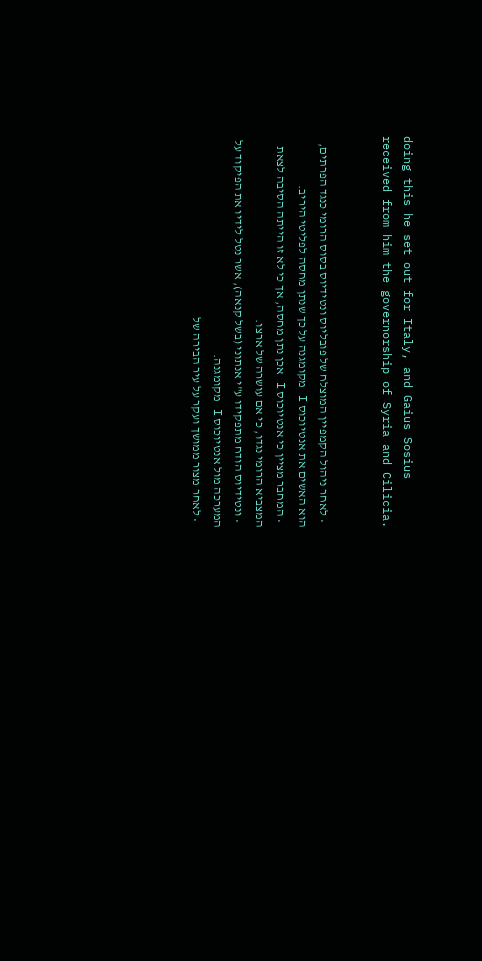doing this he set out for Italy, and Gaius Sosius received from him the governorship of Syria and Cilicia.


  • לאחר ניהול הקמפיין המוצלח של פובליוס ונטידיוס בסוס הרומי כנגד הפרתים, הוא האשים את אנטיוכוס I מקומגנה על כך שנתן מחסה לפליטי היריב.
  • המחבר מציין כי אנטיוכוס I אכן נתן מחסה, אך כי לא זו הייתה הסיבה לצאת המצביא הרומי נגדו, כי אם עושרה של ארצו.
  • ונטידיוס הודח מתפקידו ע"י אנתוני (בשל קנאה), אשר נטל לידיו את הפיקוד על המערכה מול אנטיוכוס I מקומגנה.
  • לאחר מצור ממושך ועקר על עיר הבירה של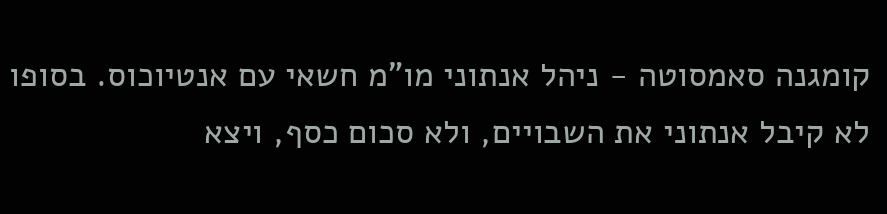קומגנה סאמסוטה - ניהל אנתוני מו"מ חשאי עם אנטיוכוס. בסופו לא קיבל אנתוני את השבויים, ולא סכום כסף, ויצא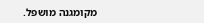מקומגנה מושפל.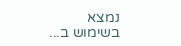נמצא בשימוש ב...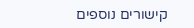קישורים נוספים